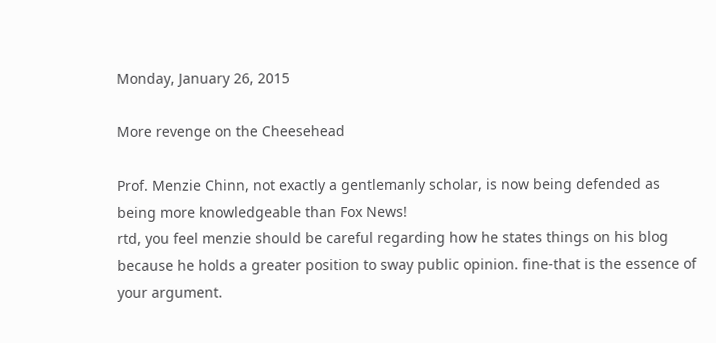Monday, January 26, 2015

More revenge on the Cheesehead

Prof. Menzie Chinn, not exactly a gentlemanly scholar, is now being defended as being more knowledgeable than Fox News!
rtd, you feel menzie should be careful regarding how he states things on his blog because he holds a greater position to sway public opinion. fine-that is the essence of your argument.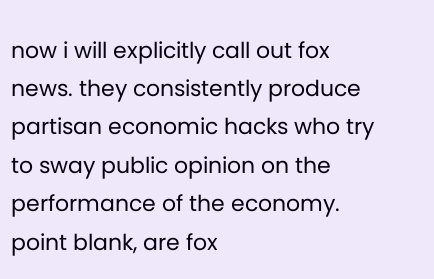now i will explicitly call out fox news. they consistently produce partisan economic hacks who try to sway public opinion on the performance of the economy.
point blank, are fox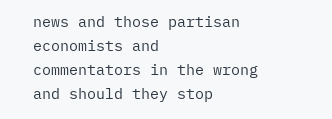news and those partisan economists and commentators in the wrong and should they stop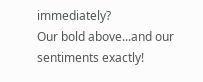immediately?
Our bold above...and our sentiments exactly!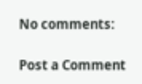No comments:

Post a Comment